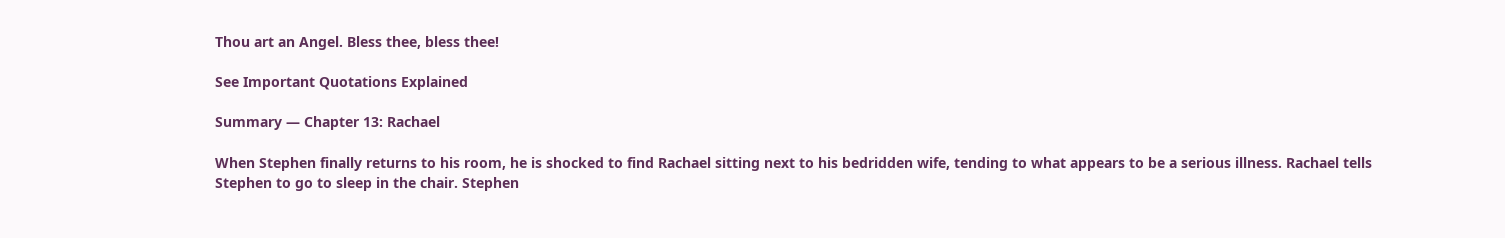Thou art an Angel. Bless thee, bless thee!

See Important Quotations Explained

Summary — Chapter 13: Rachael

When Stephen finally returns to his room, he is shocked to find Rachael sitting next to his bedridden wife, tending to what appears to be a serious illness. Rachael tells Stephen to go to sleep in the chair. Stephen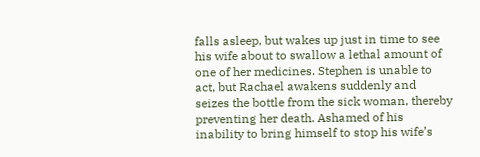falls asleep, but wakes up just in time to see his wife about to swallow a lethal amount of one of her medicines. Stephen is unable to act, but Rachael awakens suddenly and seizes the bottle from the sick woman, thereby preventing her death. Ashamed of his inability to bring himself to stop his wife’s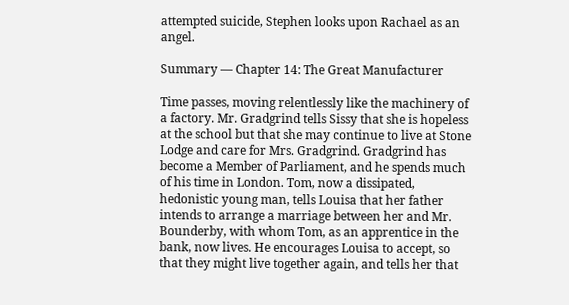attempted suicide, Stephen looks upon Rachael as an angel.

Summary — Chapter 14: The Great Manufacturer

Time passes, moving relentlessly like the machinery of a factory. Mr. Gradgrind tells Sissy that she is hopeless at the school but that she may continue to live at Stone Lodge and care for Mrs. Gradgrind. Gradgrind has become a Member of Parliament, and he spends much of his time in London. Tom, now a dissipated, hedonistic young man, tells Louisa that her father intends to arrange a marriage between her and Mr. Bounderby, with whom Tom, as an apprentice in the bank, now lives. He encourages Louisa to accept, so that they might live together again, and tells her that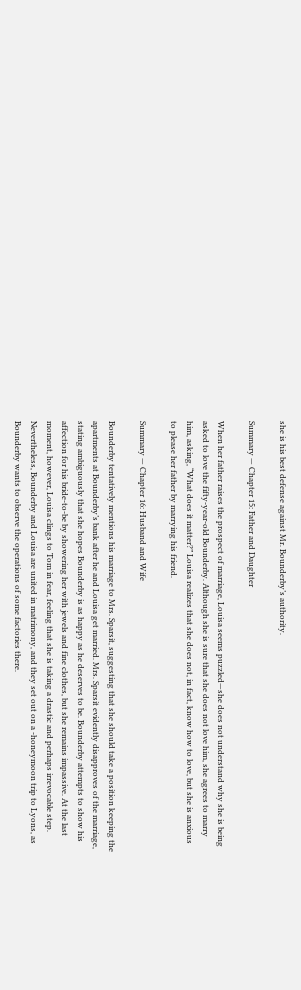she is his best defense against Mr. Bounderby’s authority.

Summary — Chapter 15: Father and Daughter

When her father raises the prospect of marriage, Louisa seems puzzled—she does not understand why she is being asked to love the fifty-year-old Bounderby. Although she is sure that she does not love him, she agrees to marry him, asking, “What does it matter?” Louisa realizes that she does not, in fact, know how to love, but she is anxious to please her father by marrying his friend.

Summary — Chapter 16: Husband and Wife

Bounderby tentatively mentions his marriage to Mrs. Sparsit, suggesting that she should take a position keeping the apartments at Bounderby’s bank after he and Louisa get married. Mrs. Sparsit evidently disapproves of the marriage, stating ambiguously that she hopes Bounderby is as happy as he deserves to be. Bounderby attempts to show his affection for his bride-to-be by showering her with jewels and fine clothes, but she remains impassive. At the last moment, however, Louisa clings to Tom in fear, feeling that she is taking a drastic and perhaps irrevocable step. Nevertheless, Bounderby and Louisa are united in matrimony, and they set out on a -honeymoon trip to Lyons, as Bounderby wants to observe the operations of some factories there.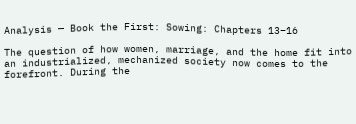Analysis — Book the First: Sowing: Chapters 13–16

The question of how women, marriage, and the home fit into an industrialized, mechanized society now comes to the forefront. During the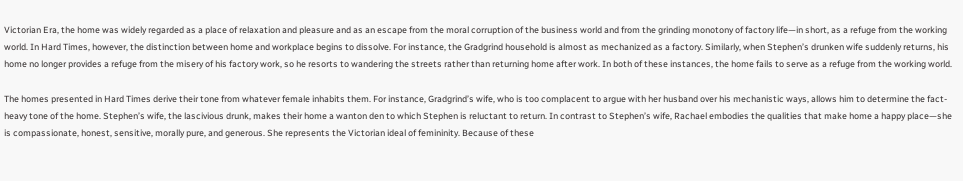Victorian Era, the home was widely regarded as a place of relaxation and pleasure and as an escape from the moral corruption of the business world and from the grinding monotony of factory life—in short, as a refuge from the working world. In Hard Times, however, the distinction between home and workplace begins to dissolve. For instance, the Gradgrind household is almost as mechanized as a factory. Similarly, when Stephen’s drunken wife suddenly returns, his home no longer provides a refuge from the misery of his factory work, so he resorts to wandering the streets rather than returning home after work. In both of these instances, the home fails to serve as a refuge from the working world.

The homes presented in Hard Times derive their tone from whatever female inhabits them. For instance, Gradgrind’s wife, who is too complacent to argue with her husband over his mechanistic ways, allows him to determine the fact-heavy tone of the home. Stephen’s wife, the lascivious drunk, makes their home a wanton den to which Stephen is reluctant to return. In contrast to Stephen’s wife, Rachael embodies the qualities that make home a happy place—she is compassionate, honest, sensitive, morally pure, and generous. She represents the Victorian ideal of femininity. Because of these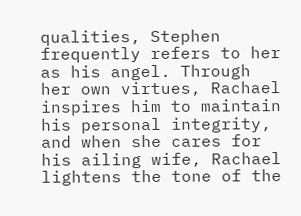qualities, Stephen frequently refers to her as his angel. Through her own virtues, Rachael inspires him to maintain his personal integrity, and when she cares for his ailing wife, Rachael lightens the tone of the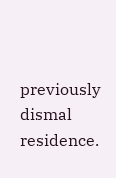previously dismal residence.